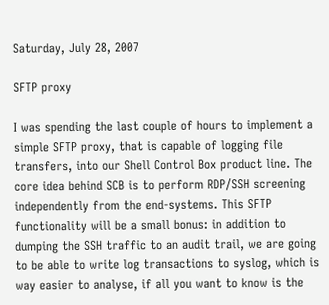Saturday, July 28, 2007

SFTP proxy

I was spending the last couple of hours to implement a simple SFTP proxy, that is capable of logging file transfers, into our Shell Control Box product line. The core idea behind SCB is to perform RDP/SSH screening independently from the end-systems. This SFTP functionality will be a small bonus: in addition to dumping the SSH traffic to an audit trail, we are going to be able to write log transactions to syslog, which is way easier to analyse, if all you want to know is the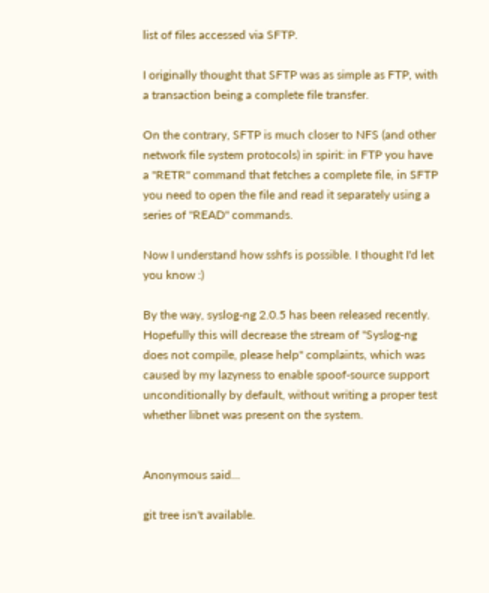list of files accessed via SFTP.

I originally thought that SFTP was as simple as FTP, with a transaction being a complete file transfer.

On the contrary, SFTP is much closer to NFS (and other network file system protocols) in spirit: in FTP you have a "RETR" command that fetches a complete file, in SFTP you need to open the file and read it separately using a series of "READ" commands.

Now I understand how sshfs is possible. I thought I'd let you know :)

By the way, syslog-ng 2.0.5 has been released recently. Hopefully this will decrease the stream of "Syslog-ng does not compile, please help" complaints, which was caused by my lazyness to enable spoof-source support unconditionally by default, without writing a proper test whether libnet was present on the system.


Anonymous said...

git tree isn't available.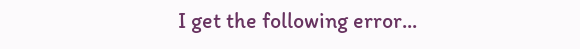I get the following error...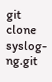git clone syslog-ng.git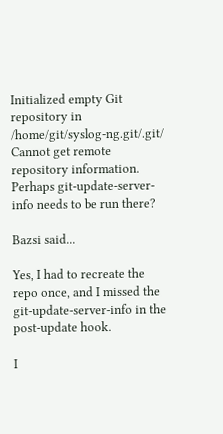Initialized empty Git repository in /home/git/syslog-ng.git/.git/
Cannot get remote repository information.
Perhaps git-update-server-info needs to be run there?

Bazsi said...

Yes, I had to recreate the repo once, and I missed the git-update-server-info in the post-update hook.

I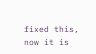fixed this, now it is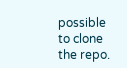possible to clone the repo.